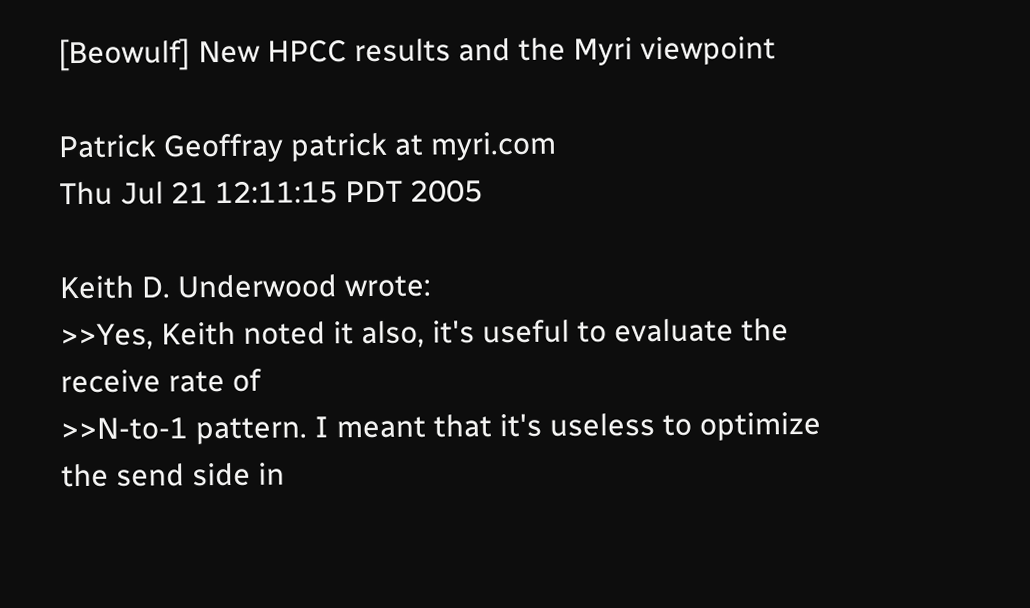[Beowulf] New HPCC results and the Myri viewpoint

Patrick Geoffray patrick at myri.com
Thu Jul 21 12:11:15 PDT 2005

Keith D. Underwood wrote:
>>Yes, Keith noted it also, it's useful to evaluate the receive rate of
>>N-to-1 pattern. I meant that it's useless to optimize the send side in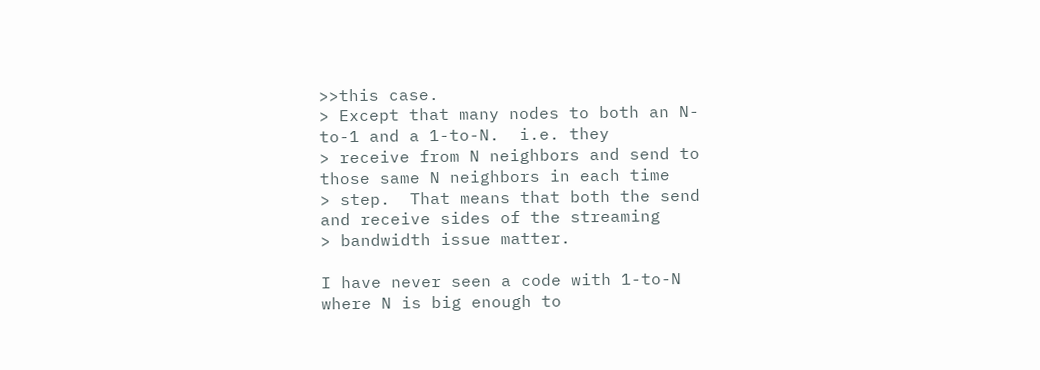>>this case.
> Except that many nodes to both an N-to-1 and a 1-to-N.  i.e. they
> receive from N neighbors and send to those same N neighbors in each time
> step.  That means that both the send and receive sides of the streaming
> bandwidth issue matter.

I have never seen a code with 1-to-N where N is big enough to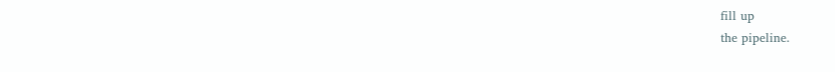fill up
the pipeline.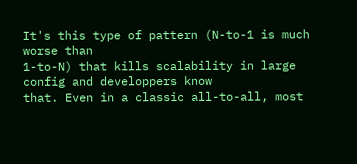It's this type of pattern (N-to-1 is much worse than
1-to-N) that kills scalability in large config and developpers know
that. Even in a classic all-to-all, most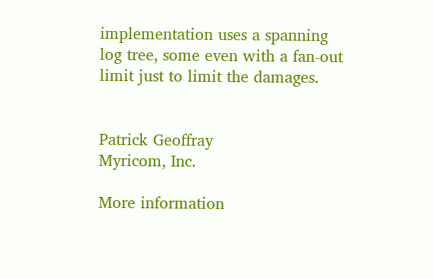implementation uses a spanning
log tree, some even with a fan-out limit just to limit the damages.


Patrick Geoffray
Myricom, Inc.

More information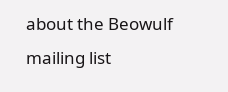about the Beowulf mailing list